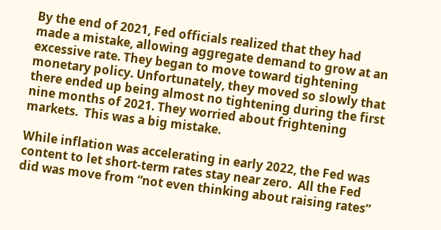By the end of 2021, Fed officials realized that they had made a mistake, allowing aggregate demand to grow at an excessive rate. They began to move toward tightening monetary policy. Unfortunately, they moved so slowly that there ended up being almost no tightening during the first nine months of 2021. They worried about frightening markets.  This was a big mistake.

While inflation was accelerating in early 2022, the Fed was content to let short-term rates stay near zero.  All the Fed did was move from “not even thinking about raising rates”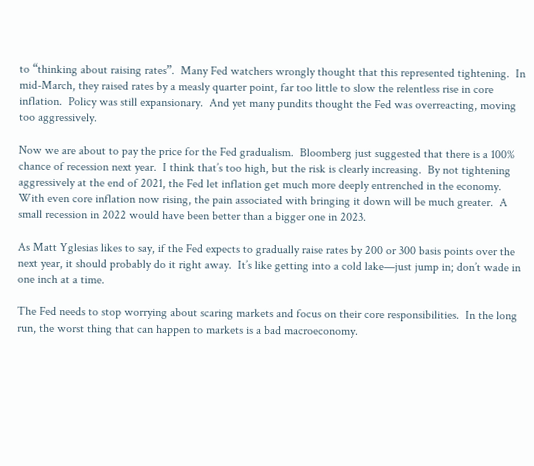to “thinking about raising rates”.  Many Fed watchers wrongly thought that this represented tightening.  In mid-March, they raised rates by a measly quarter point, far too little to slow the relentless rise in core inflation.  Policy was still expansionary.  And yet many pundits thought the Fed was overreacting, moving too aggressively.

Now we are about to pay the price for the Fed gradualism.  Bloomberg just suggested that there is a 100% chance of recession next year.  I think that’s too high, but the risk is clearly increasing.  By not tightening aggressively at the end of 2021, the Fed let inflation get much more deeply entrenched in the economy.  With even core inflation now rising, the pain associated with bringing it down will be much greater.  A small recession in 2022 would have been better than a bigger one in 2023.

As Matt Yglesias likes to say, if the Fed expects to gradually raise rates by 200 or 300 basis points over the next year, it should probably do it right away.  It’s like getting into a cold lake—just jump in; don’t wade in one inch at a time.

The Fed needs to stop worrying about scaring markets and focus on their core responsibilities.  In the long run, the worst thing that can happen to markets is a bad macroeconomy.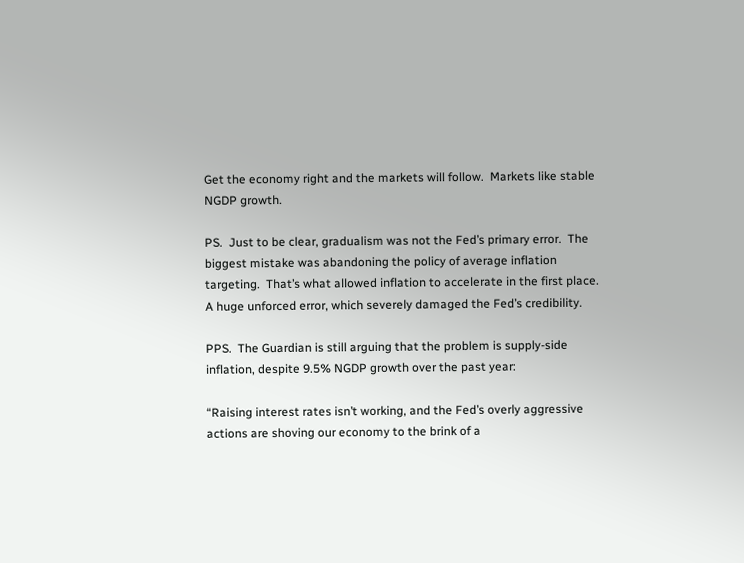Get the economy right and the markets will follow.  Markets like stable NGDP growth.

PS.  Just to be clear, gradualism was not the Fed’s primary error.  The biggest mistake was abandoning the policy of average inflation targeting.  That’s what allowed inflation to accelerate in the first place.  A huge unforced error, which severely damaged the Fed’s credibility.

PPS.  The Guardian is still arguing that the problem is supply-side inflation, despite 9.5% NGDP growth over the past year:

“Raising interest rates isn’t working, and the Fed’s overly aggressive actions are shoving our economy to the brink of a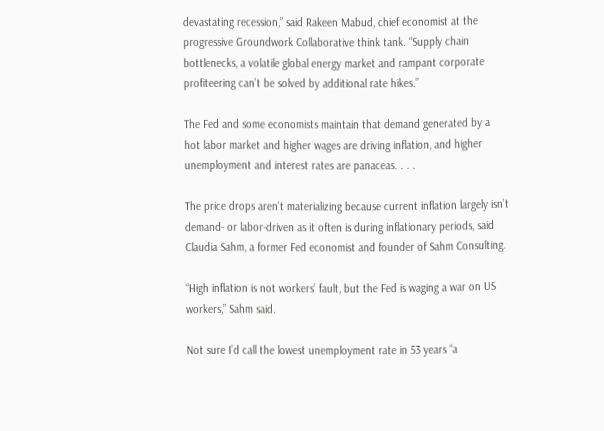devastating recession,” said Rakeen Mabud, chief economist at the progressive Groundwork Collaborative think tank. “Supply chain bottlenecks, a volatile global energy market and rampant corporate profiteering can’t be solved by additional rate hikes.”

The Fed and some economists maintain that demand generated by a hot labor market and higher wages are driving inflation, and higher unemployment and interest rates are panaceas. . . .

The price drops aren’t materializing because current inflation largely isn’t demand- or labor-driven as it often is during inflationary periods, said Claudia Sahm, a former Fed economist and founder of Sahm Consulting.

“High inflation is not workers’ fault, but the Fed is waging a war on US workers,” Sahm said.

Not sure I’d call the lowest unemployment rate in 53 years “a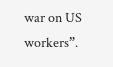war on US workers”.